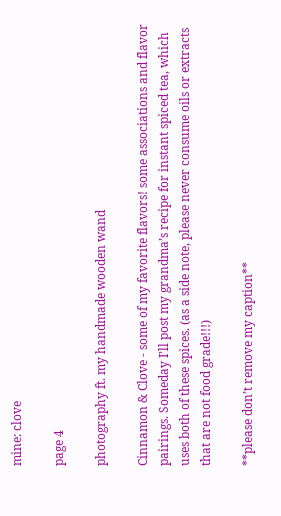mine: clove

page 4

photography ft. my handmade wooden wand

Cinnamon & Clove - some of my favorite flavors! some associations and flavor pairings. Someday I’ll post my grandma’s recipe for instant spiced tea, which uses both of these spices. (as a side note, please never consume oils or extracts that are not food grade!!!)

**please don’t remove my caption**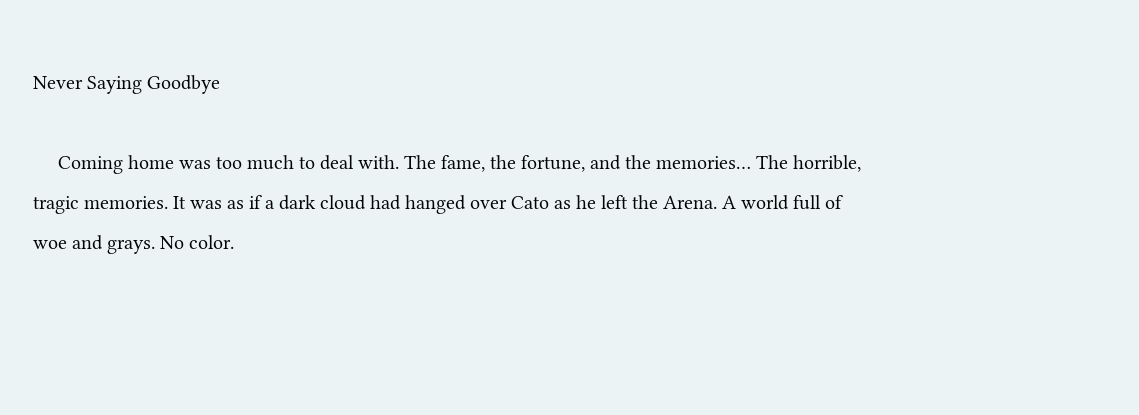Never Saying Goodbye

     Coming home was too much to deal with. The fame, the fortune, and the memories… The horrible, tragic memories. It was as if a dark cloud had hanged over Cato as he left the Arena. A world full of woe and grays. No color.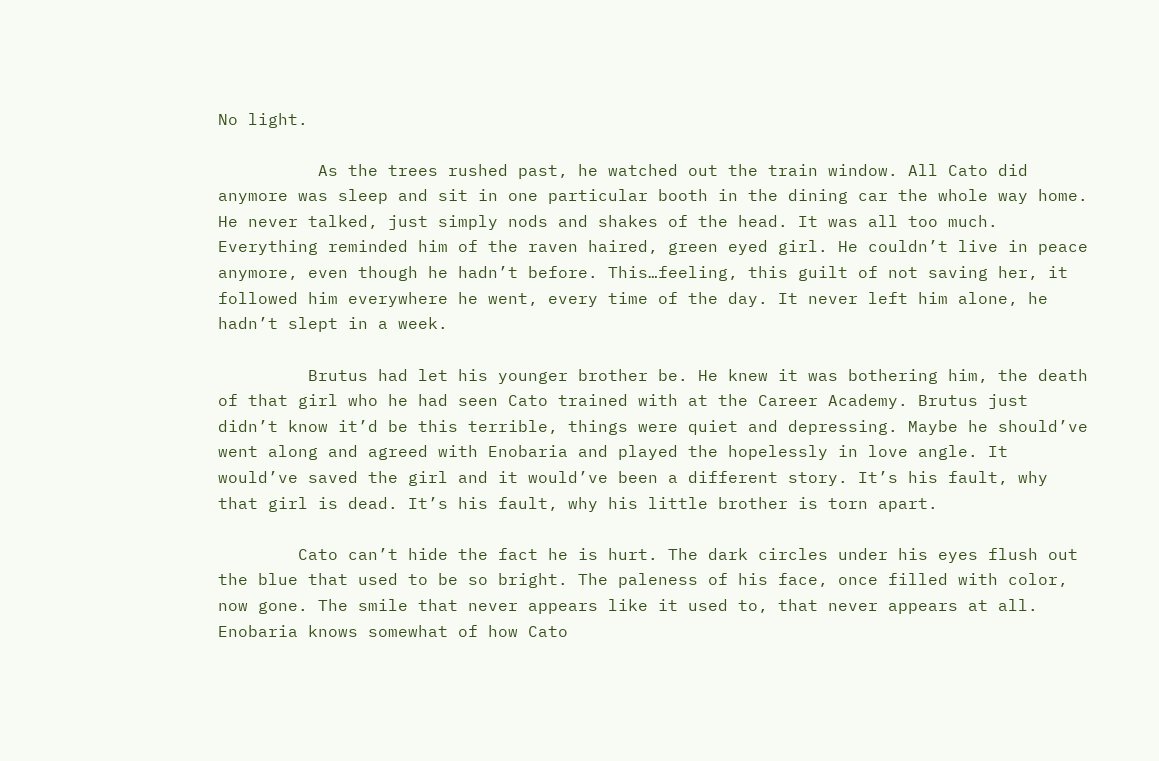No light.

          As the trees rushed past, he watched out the train window. All Cato did anymore was sleep and sit in one particular booth in the dining car the whole way home. He never talked, just simply nods and shakes of the head. It was all too much. Everything reminded him of the raven haired, green eyed girl. He couldn’t live in peace anymore, even though he hadn’t before. This…feeling, this guilt of not saving her, it followed him everywhere he went, every time of the day. It never left him alone, he hadn’t slept in a week.

         Brutus had let his younger brother be. He knew it was bothering him, the death of that girl who he had seen Cato trained with at the Career Academy. Brutus just didn’t know it’d be this terrible, things were quiet and depressing. Maybe he should’ve went along and agreed with Enobaria and played the hopelessly in love angle. It would’ve saved the girl and it would’ve been a different story. It’s his fault, why that girl is dead. It’s his fault, why his little brother is torn apart.

        Cato can’t hide the fact he is hurt. The dark circles under his eyes flush out the blue that used to be so bright. The paleness of his face, once filled with color, now gone. The smile that never appears like it used to, that never appears at all. Enobaria knows somewhat of how Cato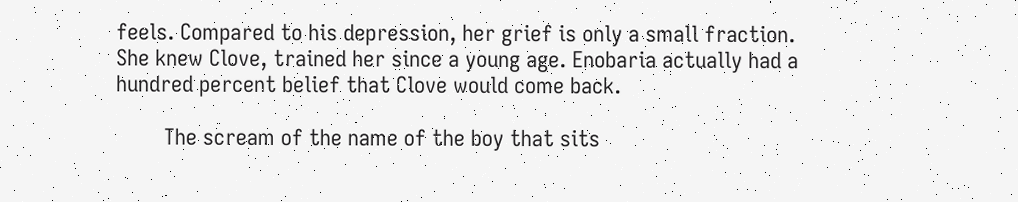feels. Compared to his depression, her grief is only a small fraction. She knew Clove, trained her since a young age. Enobaria actually had a hundred percent belief that Clove would come back.

        The scream of the name of the boy that sits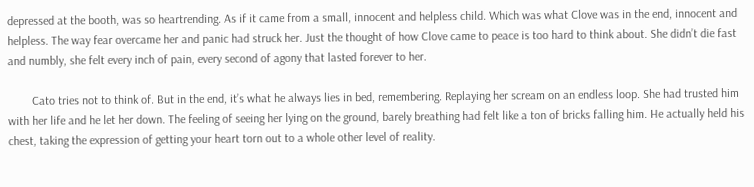depressed at the booth, was so heartrending. As if it came from a small, innocent and helpless child. Which was what Clove was in the end, innocent and helpless. The way fear overcame her and panic had struck her. Just the thought of how Clove came to peace is too hard to think about. She didn’t die fast and numbly, she felt every inch of pain, every second of agony that lasted forever to her.

        Cato tries not to think of. But in the end, it’s what he always lies in bed, remembering. Replaying her scream on an endless loop. She had trusted him with her life and he let her down. The feeling of seeing her lying on the ground, barely breathing had felt like a ton of bricks falling him. He actually held his chest, taking the expression of getting your heart torn out to a whole other level of reality.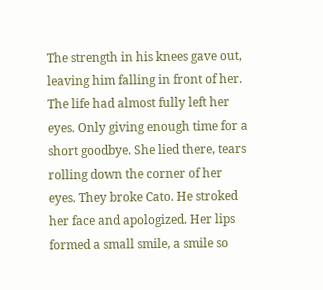The strength in his knees gave out, leaving him falling in front of her. The life had almost fully left her eyes. Only giving enough time for a short goodbye. She lied there, tears rolling down the corner of her eyes. They broke Cato. He stroked her face and apologized. Her lips formed a small smile, a smile so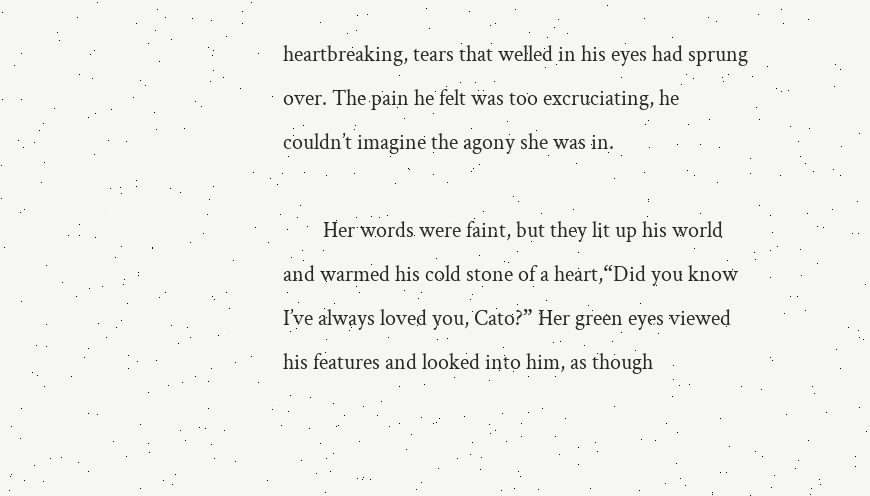heartbreaking, tears that welled in his eyes had sprung over. The pain he felt was too excruciating, he couldn’t imagine the agony she was in.

        Her words were faint, but they lit up his world and warmed his cold stone of a heart,“Did you know I’ve always loved you, Cato?” Her green eyes viewed his features and looked into him, as though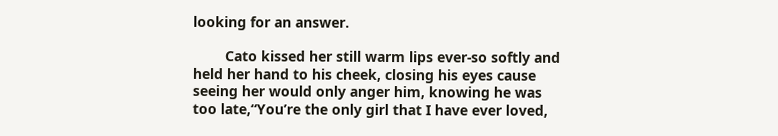looking for an answer.

        Cato kissed her still warm lips ever-so softly and held her hand to his cheek, closing his eyes cause seeing her would only anger him, knowing he was too late,“You’re the only girl that I have ever loved,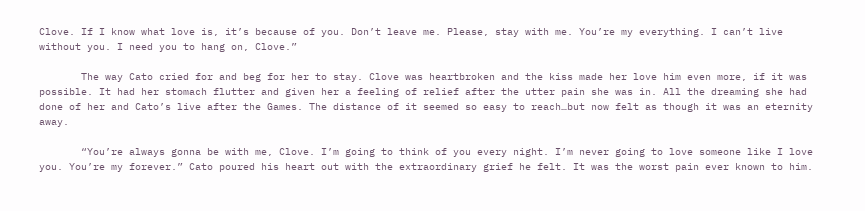Clove. If I know what love is, it’s because of you. Don’t leave me. Please, stay with me. You’re my everything. I can’t live without you. I need you to hang on, Clove.”

       The way Cato cried for and beg for her to stay. Clove was heartbroken and the kiss made her love him even more, if it was possible. It had her stomach flutter and given her a feeling of relief after the utter pain she was in. All the dreaming she had done of her and Cato’s live after the Games. The distance of it seemed so easy to reach…but now felt as though it was an eternity away.

       “You’re always gonna be with me, Clove. I’m going to think of you every night. I’m never going to love someone like I love you. You’re my forever.” Cato poured his heart out with the extraordinary grief he felt. It was the worst pain ever known to him.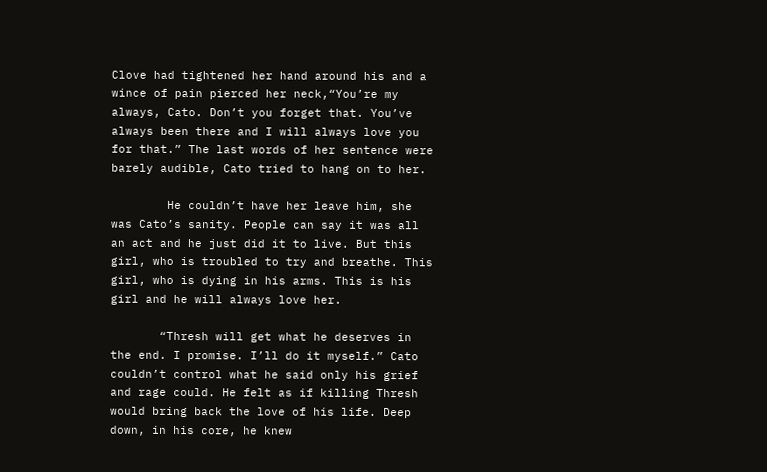Clove had tightened her hand around his and a wince of pain pierced her neck,“You’re my always, Cato. Don’t you forget that. You’ve always been there and I will always love you for that.” The last words of her sentence were barely audible, Cato tried to hang on to her.

        He couldn’t have her leave him, she was Cato’s sanity. People can say it was all an act and he just did it to live. But this girl, who is troubled to try and breathe. This girl, who is dying in his arms. This is his girl and he will always love her.

       “Thresh will get what he deserves in the end. I promise. I’ll do it myself.” Cato couldn’t control what he said only his grief and rage could. He felt as if killing Thresh would bring back the love of his life. Deep down, in his core, he knew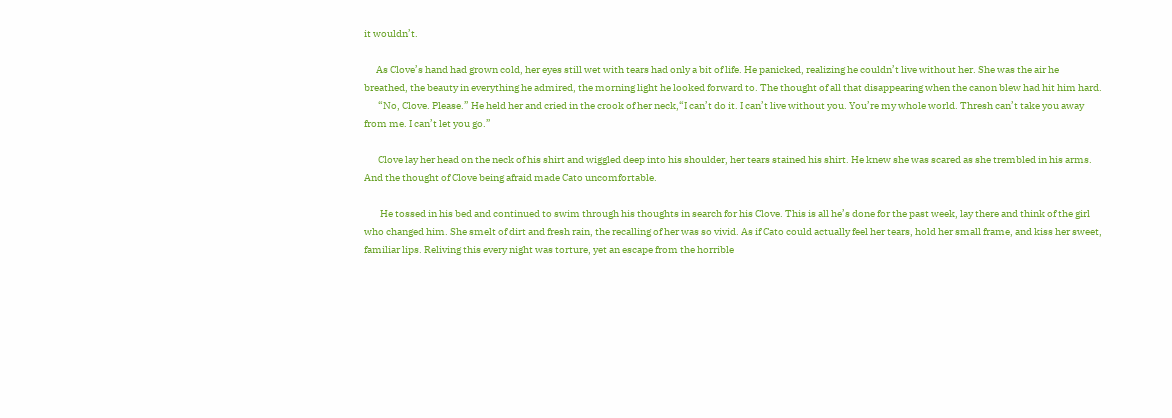it wouldn’t.

      As Clove’s hand had grown cold, her eyes still wet with tears had only a bit of life. He panicked, realizing he couldn’t live without her. She was the air he breathed, the beauty in everything he admired, the morning light he looked forward to. The thought of all that disappearing when the canon blew had hit him hard.
       “No, Clove. Please.” He held her and cried in the crook of her neck,“I can’t do it. I can’t live without you. You’re my whole world. Thresh can’t take you away from me. I can’t let you go.”

       Clove lay her head on the neck of his shirt and wiggled deep into his shoulder, her tears stained his shirt. He knew she was scared as she trembled in his arms. And the thought of Clove being afraid made Cato uncomfortable.

        He tossed in his bed and continued to swim through his thoughts in search for his Clove. This is all he’s done for the past week, lay there and think of the girl who changed him. She smelt of dirt and fresh rain, the recalling of her was so vivid. As if Cato could actually feel her tears, hold her small frame, and kiss her sweet, familiar lips. Reliving this every night was torture, yet an escape from the horrible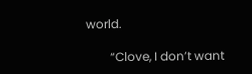world.

        “Clove, I don’t want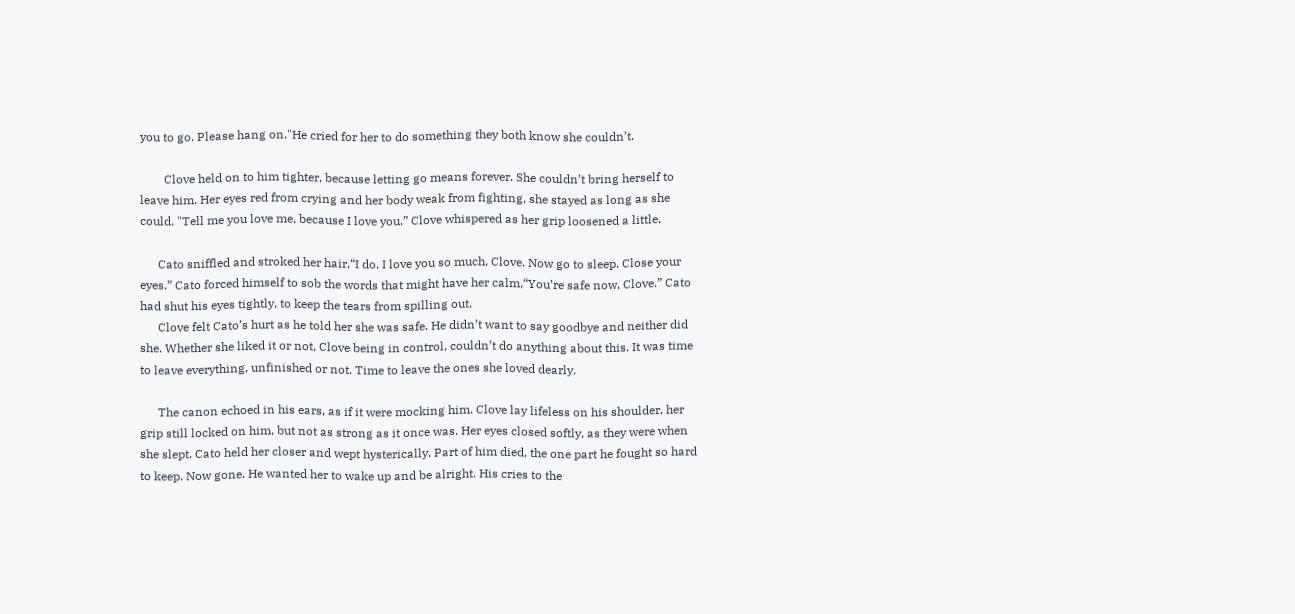you to go. Please hang on."He cried for her to do something they both know she couldn’t.

        Clove held on to him tighter, because letting go means forever. She couldn’t bring herself to leave him. Her eyes red from crying and her body weak from fighting, she stayed as long as she could. "Tell me you love me, because I love you.” Clove whispered as her grip loosened a little.

      Cato sniffled and stroked her hair,“I do, I love you so much, Clove. Now go to sleep. Close your eyes.” Cato forced himself to sob the words that might have her calm,“You’re safe now, Clove.” Cato had shut his eyes tightly, to keep the tears from spilling out.
      Clove felt Cato’s hurt as he told her she was safe. He didn’t want to say goodbye and neither did she. Whether she liked it or not, Clove being in control, couldn’t do anything about this. It was time to leave everything, unfinished or not. Time to leave the ones she loved dearly.

      The canon echoed in his ears, as if it were mocking him. Clove lay lifeless on his shoulder, her grip still locked on him, but not as strong as it once was. Her eyes closed softly, as they were when she slept. Cato held her closer and wept hysterically. Part of him died, the one part he fought so hard to keep. Now gone. He wanted her to wake up and be alright. His cries to the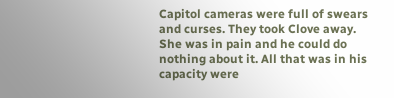Capitol cameras were full of swears and curses. They took Clove away. She was in pain and he could do nothing about it. All that was in his capacity were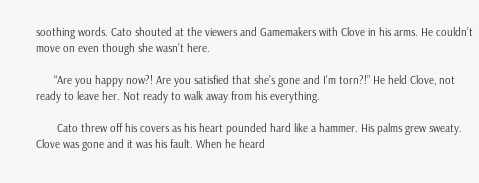soothing words. Cato shouted at the viewers and Gamemakers with Clove in his arms. He couldn’t move on even though she wasn’t here.

      “Are you happy now?! Are you satisfied that she’s gone and I’m torn?!” He held Clove, not ready to leave her. Not ready to walk away from his everything.

       Cato threw off his covers as his heart pounded hard like a hammer. His palms grew sweaty. Clove was gone and it was his fault. When he heard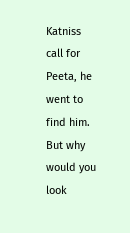Katniss call for Peeta, he went to find him. But why would you look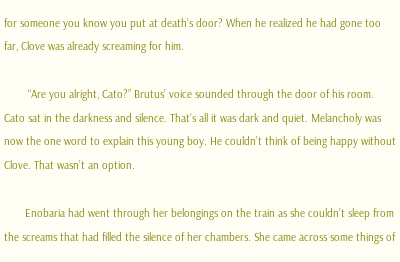for someone you know you put at death’s door? When he realized he had gone too far, Clove was already screaming for him.

        “Are you alright, Cato?” Brutus’ voice sounded through the door of his room. Cato sat in the darkness and silence. That’s all it was dark and quiet. Melancholy was now the one word to explain this young boy. He couldn’t think of being happy without Clove. That wasn’t an option.

       Enobaria had went through her belongings on the train as she couldn’t sleep from the screams that had filled the silence of her chambers. She came across some things of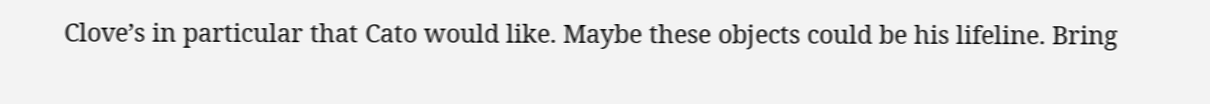Clove’s in particular that Cato would like. Maybe these objects could be his lifeline. Bring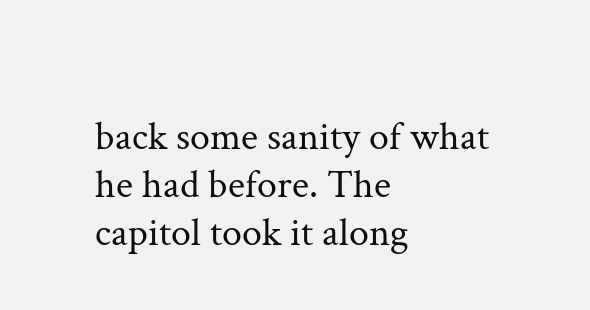back some sanity of what he had before. The capitol took it along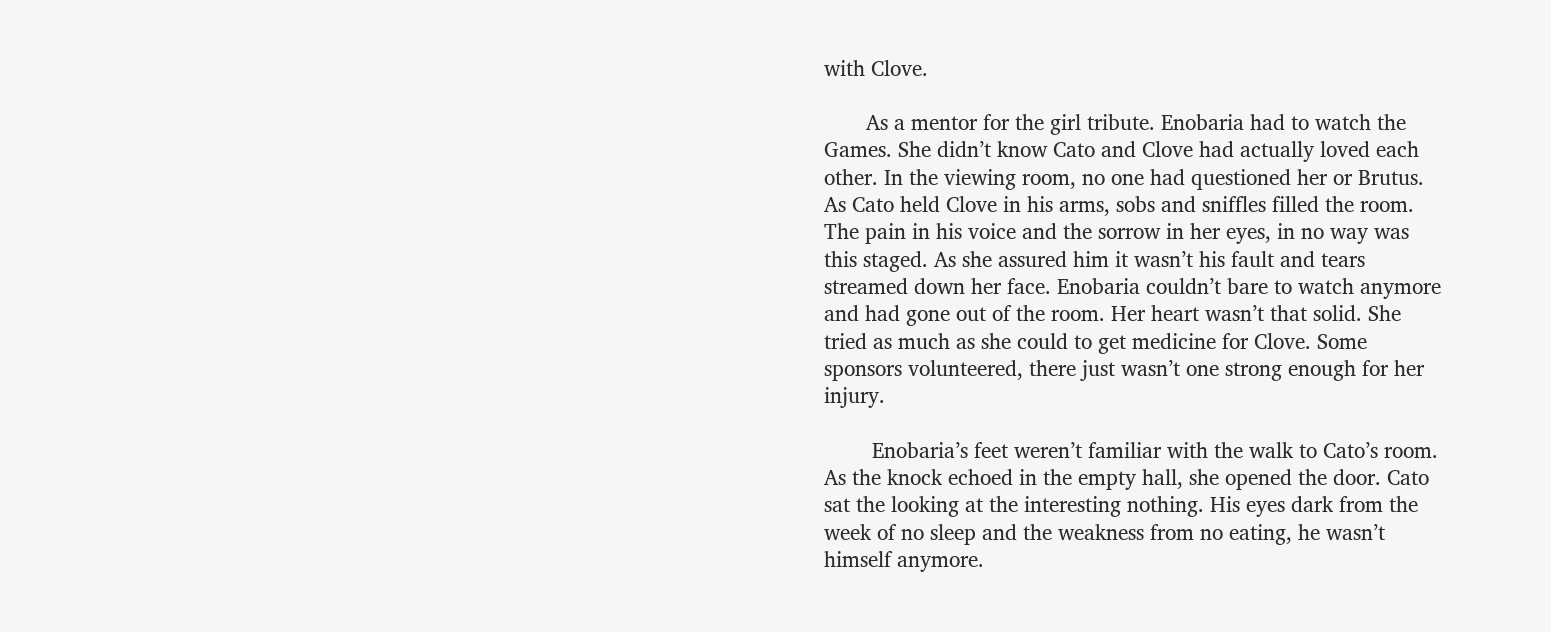with Clove.

       As a mentor for the girl tribute. Enobaria had to watch the Games. She didn’t know Cato and Clove had actually loved each other. In the viewing room, no one had questioned her or Brutus. As Cato held Clove in his arms, sobs and sniffles filled the room. The pain in his voice and the sorrow in her eyes, in no way was this staged. As she assured him it wasn’t his fault and tears streamed down her face. Enobaria couldn’t bare to watch anymore and had gone out of the room. Her heart wasn’t that solid. She tried as much as she could to get medicine for Clove. Some sponsors volunteered, there just wasn’t one strong enough for her injury.

        Enobaria’s feet weren’t familiar with the walk to Cato’s room. As the knock echoed in the empty hall, she opened the door. Cato sat the looking at the interesting nothing. His eyes dark from the week of no sleep and the weakness from no eating, he wasn’t himself anymore.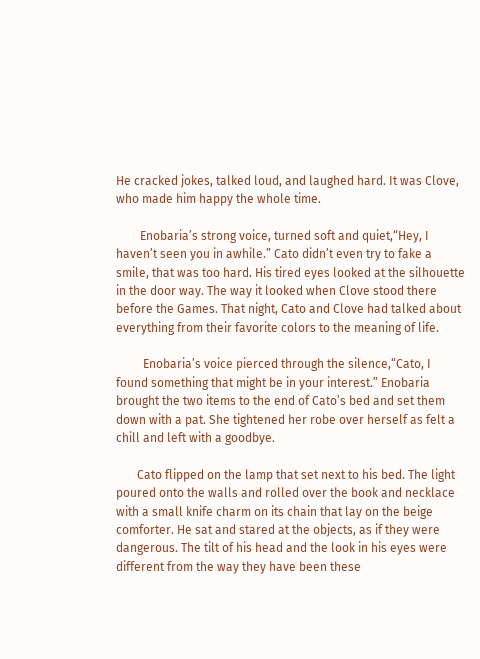He cracked jokes, talked loud, and laughed hard. It was Clove, who made him happy the whole time.

        Enobaria’s strong voice, turned soft and quiet,“Hey, I haven’t seen you in awhile.” Cato didn’t even try to fake a smile, that was too hard. His tired eyes looked at the silhouette in the door way. The way it looked when Clove stood there before the Games. That night, Cato and Clove had talked about everything from their favorite colors to the meaning of life.

         Enobaria’s voice pierced through the silence,“Cato, I found something that might be in your interest.” Enobaria brought the two items to the end of Cato’s bed and set them down with a pat. She tightened her robe over herself as felt a chill and left with a goodbye.

       Cato flipped on the lamp that set next to his bed. The light poured onto the walls and rolled over the book and necklace with a small knife charm on its chain that lay on the beige comforter. He sat and stared at the objects, as if they were dangerous. The tilt of his head and the look in his eyes were different from the way they have been these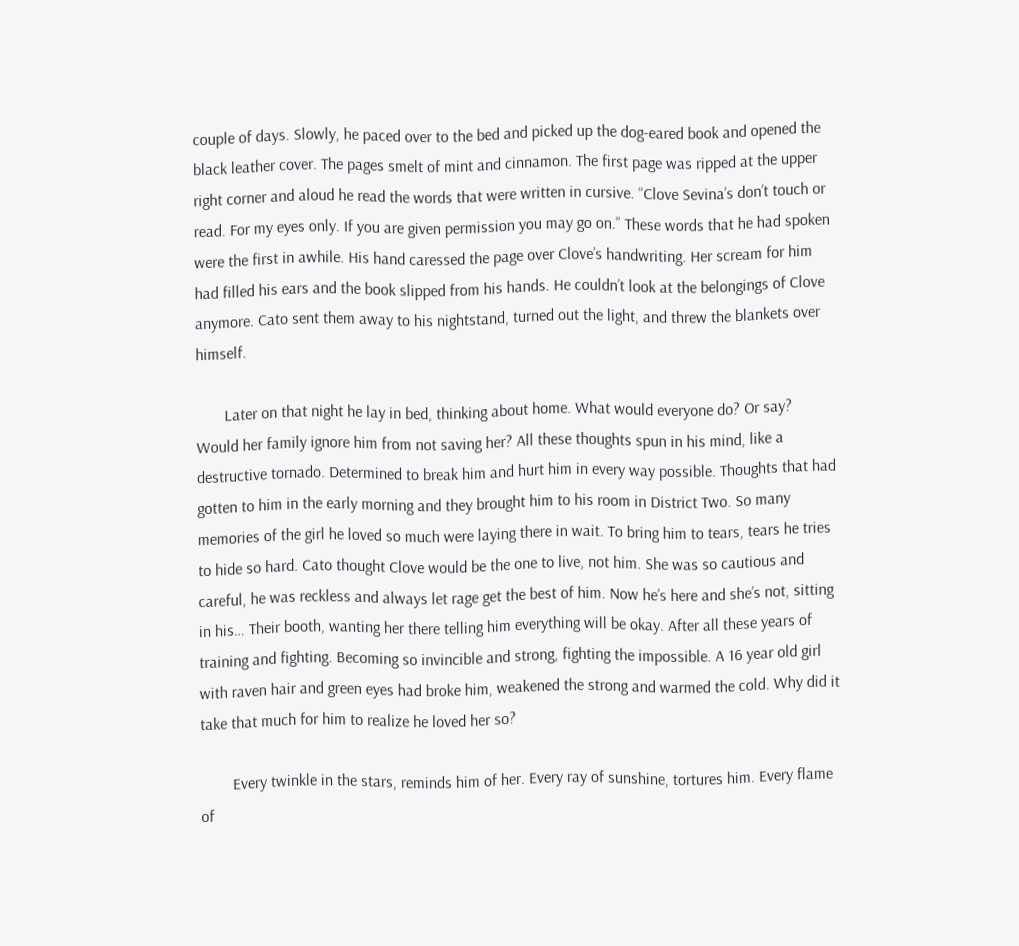couple of days. Slowly, he paced over to the bed and picked up the dog-eared book and opened the black leather cover. The pages smelt of mint and cinnamon. The first page was ripped at the upper right corner and aloud he read the words that were written in cursive. “Clove Sevina’s don’t touch or read. For my eyes only. If you are given permission you may go on.” These words that he had spoken were the first in awhile. His hand caressed the page over Clove’s handwriting. Her scream for him had filled his ears and the book slipped from his hands. He couldn’t look at the belongings of Clove anymore. Cato sent them away to his nightstand, turned out the light, and threw the blankets over himself.

       Later on that night he lay in bed, thinking about home. What would everyone do? Or say? Would her family ignore him from not saving her? All these thoughts spun in his mind, like a destructive tornado. Determined to break him and hurt him in every way possible. Thoughts that had gotten to him in the early morning and they brought him to his room in District Two. So many memories of the girl he loved so much were laying there in wait. To bring him to tears, tears he tries to hide so hard. Cato thought Clove would be the one to live, not him. She was so cautious and careful, he was reckless and always let rage get the best of him. Now he’s here and she’s not, sitting in his… Their booth, wanting her there telling him everything will be okay. After all these years of training and fighting. Becoming so invincible and strong, fighting the impossible. A 16 year old girl with raven hair and green eyes had broke him, weakened the strong and warmed the cold. Why did it take that much for him to realize he loved her so?

        Every twinkle in the stars, reminds him of her. Every ray of sunshine, tortures him. Every flame of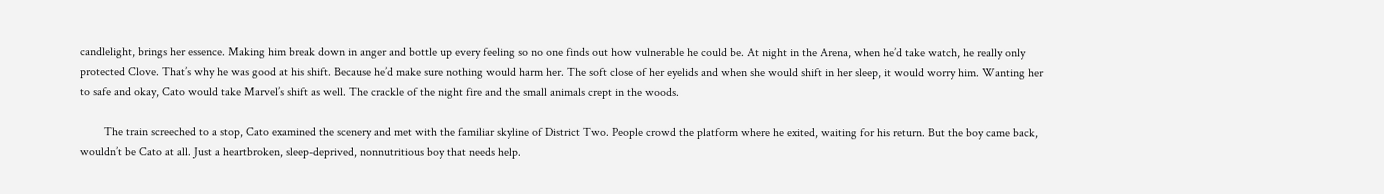candlelight, brings her essence. Making him break down in anger and bottle up every feeling so no one finds out how vulnerable he could be. At night in the Arena, when he’d take watch, he really only protected Clove. That’s why he was good at his shift. Because he’d make sure nothing would harm her. The soft close of her eyelids and when she would shift in her sleep, it would worry him. Wanting her to safe and okay, Cato would take Marvel’s shift as well. The crackle of the night fire and the small animals crept in the woods.

        The train screeched to a stop, Cato examined the scenery and met with the familiar skyline of District Two. People crowd the platform where he exited, waiting for his return. But the boy came back, wouldn’t be Cato at all. Just a heartbroken, sleep-deprived, nonnutritious boy that needs help.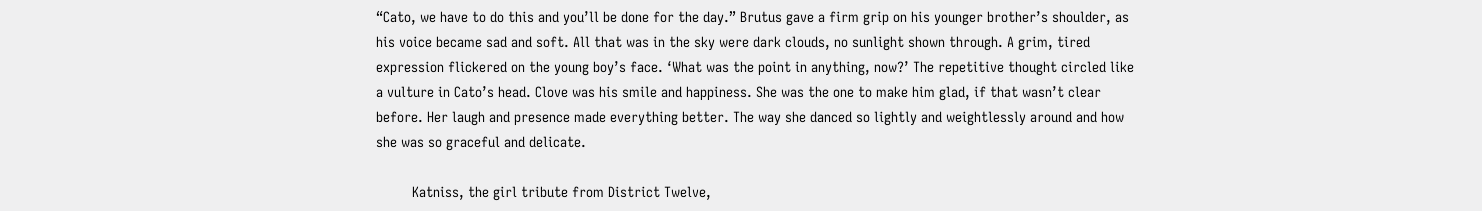“Cato, we have to do this and you’ll be done for the day.” Brutus gave a firm grip on his younger brother’s shoulder, as his voice became sad and soft. All that was in the sky were dark clouds, no sunlight shown through. A grim, tired expression flickered on the young boy’s face. ‘What was the point in anything, now?’ The repetitive thought circled like a vulture in Cato’s head. Clove was his smile and happiness. She was the one to make him glad, if that wasn’t clear before. Her laugh and presence made everything better. The way she danced so lightly and weightlessly around and how she was so graceful and delicate.

         Katniss, the girl tribute from District Twelve,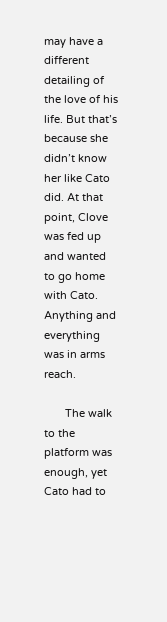may have a different detailing of the love of his life. But that’s because she didn’t know her like Cato did. At that point, Clove was fed up and wanted to go home with Cato. Anything and everything was in arms reach.

       The walk to the platform was enough, yet Cato had to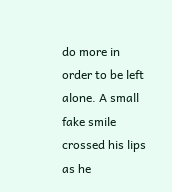do more in order to be left alone. A small fake smile crossed his lips as he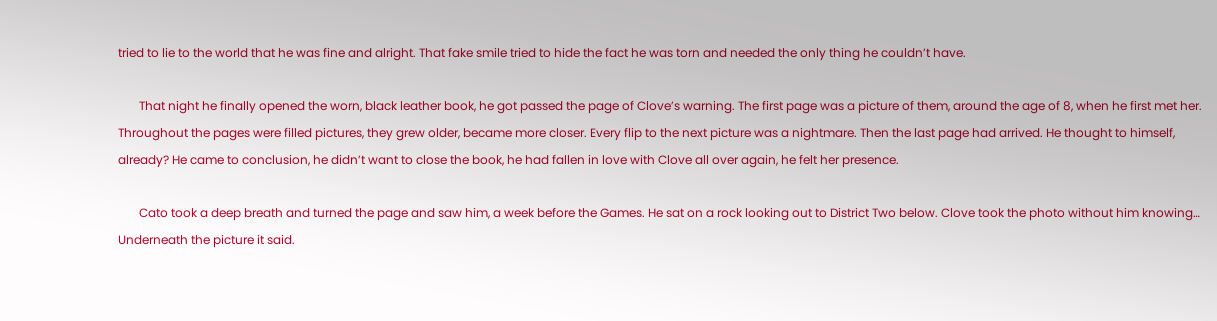tried to lie to the world that he was fine and alright. That fake smile tried to hide the fact he was torn and needed the only thing he couldn’t have.

       That night he finally opened the worn, black leather book, he got passed the page of Clove’s warning. The first page was a picture of them, around the age of 8, when he first met her. Throughout the pages were filled pictures, they grew older, became more closer. Every flip to the next picture was a nightmare. Then the last page had arrived. He thought to himself, already? He came to conclusion, he didn’t want to close the book, he had fallen in love with Clove all over again, he felt her presence.

       Cato took a deep breath and turned the page and saw him, a week before the Games. He sat on a rock looking out to District Two below. Clove took the photo without him knowing… Underneath the picture it said.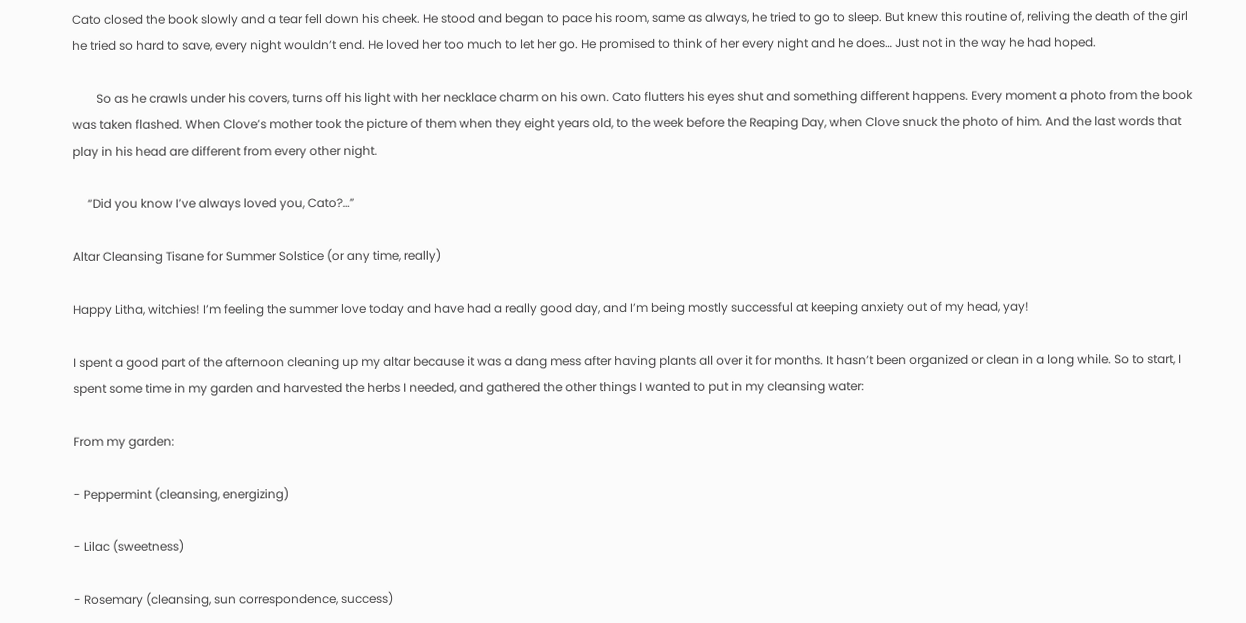Cato closed the book slowly and a tear fell down his cheek. He stood and began to pace his room, same as always, he tried to go to sleep. But knew this routine of, reliving the death of the girl he tried so hard to save, every night wouldn’t end. He loved her too much to let her go. He promised to think of her every night and he does… Just not in the way he had hoped.

        So as he crawls under his covers, turns off his light with her necklace charm on his own. Cato flutters his eyes shut and something different happens. Every moment a photo from the book was taken flashed. When Clove’s mother took the picture of them when they eight years old, to the week before the Reaping Day, when Clove snuck the photo of him. And the last words that play in his head are different from every other night.

     “Did you know I’ve always loved you, Cato?…”

Altar Cleansing Tisane for Summer Solstice (or any time, really)

Happy Litha, witchies! I’m feeling the summer love today and have had a really good day, and I’m being mostly successful at keeping anxiety out of my head, yay!

I spent a good part of the afternoon cleaning up my altar because it was a dang mess after having plants all over it for months. It hasn’t been organized or clean in a long while. So to start, I spent some time in my garden and harvested the herbs I needed, and gathered the other things I wanted to put in my cleansing water:

From my garden:

- Peppermint (cleansing, energizing)

- Lilac (sweetness)

- Rosemary (cleansing, sun correspondence, success)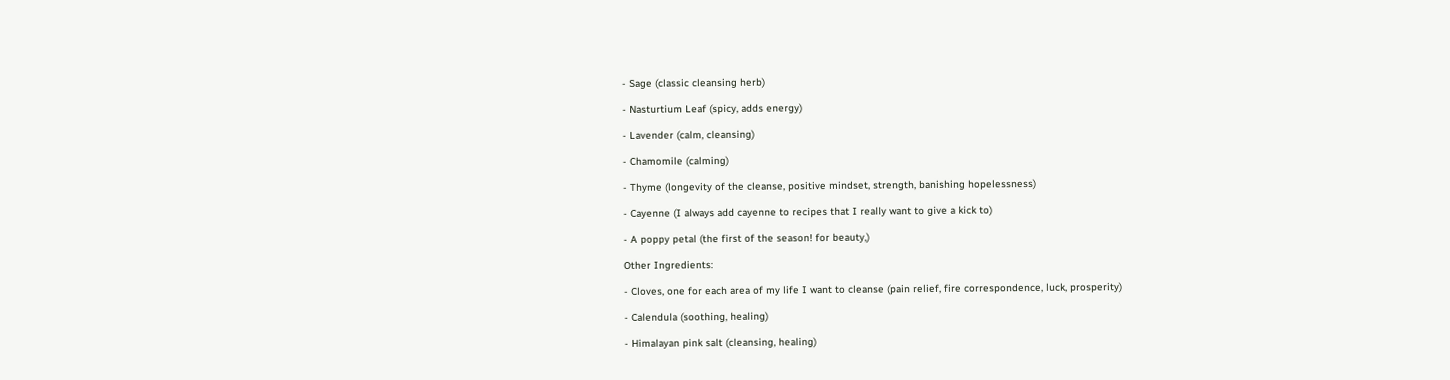- Sage (classic cleansing herb)

- Nasturtium Leaf (spicy, adds energy)

- Lavender (calm, cleansing)

- Chamomile (calming)

- Thyme (longevity of the cleanse, positive mindset, strength, banishing hopelessness)

- Cayenne (I always add cayenne to recipes that I really want to give a kick to)

- A poppy petal (the first of the season! for beauty,)

Other Ingredients:

- Cloves, one for each area of my life I want to cleanse (pain relief, fire correspondence, luck, prosperity)

- Calendula (soothing, healing)

- Himalayan pink salt (cleansing, healing)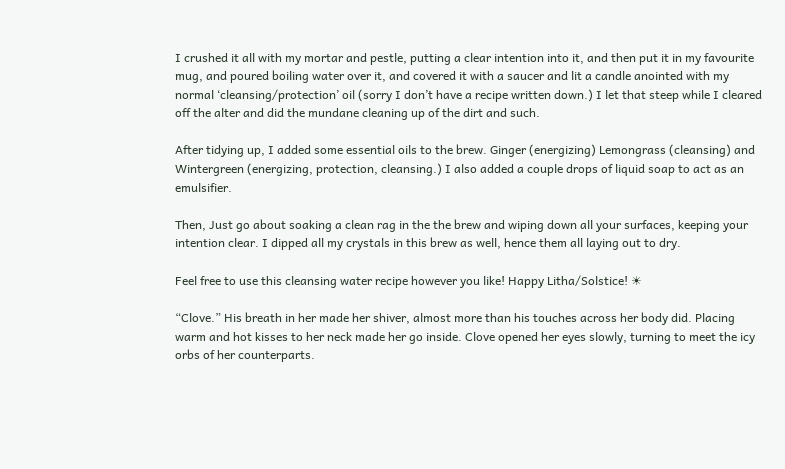I crushed it all with my mortar and pestle, putting a clear intention into it, and then put it in my favourite mug, and poured boiling water over it, and covered it with a saucer and lit a candle anointed with my normal ‘cleansing/protection’ oil (sorry I don’t have a recipe written down.) I let that steep while I cleared off the alter and did the mundane cleaning up of the dirt and such.

After tidying up, I added some essential oils to the brew. Ginger (energizing) Lemongrass (cleansing) and Wintergreen (energizing, protection, cleansing.) I also added a couple drops of liquid soap to act as an emulsifier.

Then, Just go about soaking a clean rag in the the brew and wiping down all your surfaces, keeping your intention clear. I dipped all my crystals in this brew as well, hence them all laying out to dry.

Feel free to use this cleansing water recipe however you like! Happy Litha/Solstice! ☀

“Clove.” His breath in her made her shiver, almost more than his touches across her body did. Placing warm and hot kisses to her neck made her go inside. Clove opened her eyes slowly, turning to meet the icy orbs of her counterparts.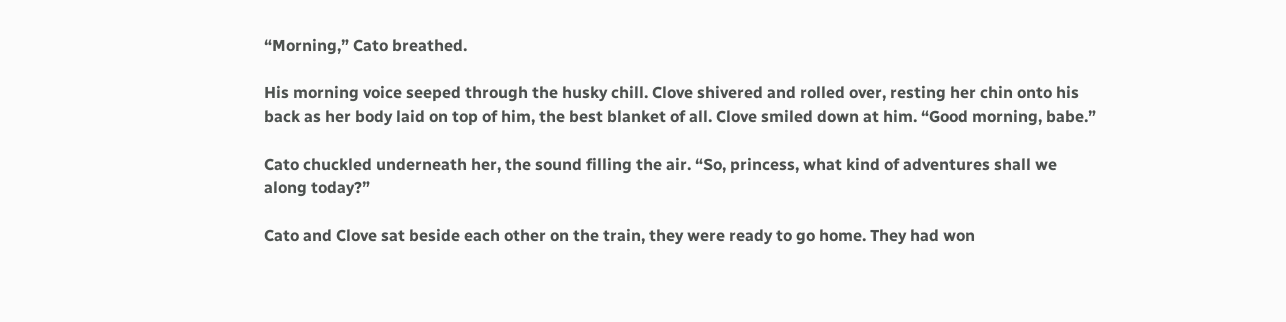“Morning,” Cato breathed.

His morning voice seeped through the husky chill. Clove shivered and rolled over, resting her chin onto his back as her body laid on top of him, the best blanket of all. Clove smiled down at him. “Good morning, babe.”

Cato chuckled underneath her, the sound filling the air. “So, princess, what kind of adventures shall we along today?”

Cato and Clove sat beside each other on the train, they were ready to go home. They had won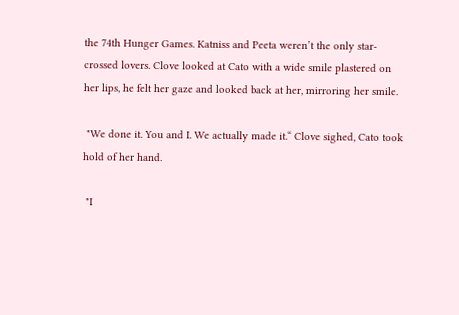the 74th Hunger Games. Katniss and Peeta weren’t the only star-crossed lovers. Clove looked at Cato with a wide smile plastered on her lips, he felt her gaze and looked back at her, mirroring her smile.

 "We done it. You and I. We actually made it.“ Clove sighed, Cato took hold of her hand.

 "I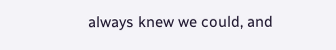always knew we could, and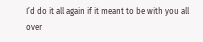I’d do it all again if it meant to be with you all over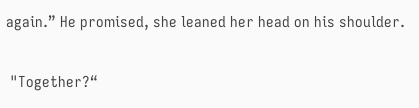again.” He promised, she leaned her head on his shoulder.

 "Together?“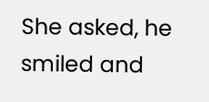She asked, he smiled and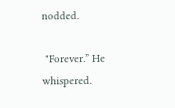nodded.

 "Forever.” He whispered.